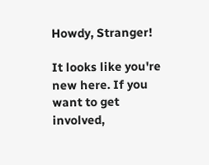Howdy, Stranger!

It looks like you're new here. If you want to get involved,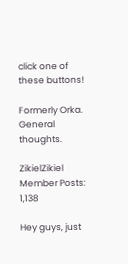click one of these buttons!

Formerly Orka. General thoughts.

ZikielZikiel Member Posts: 1,138

Hey guys, just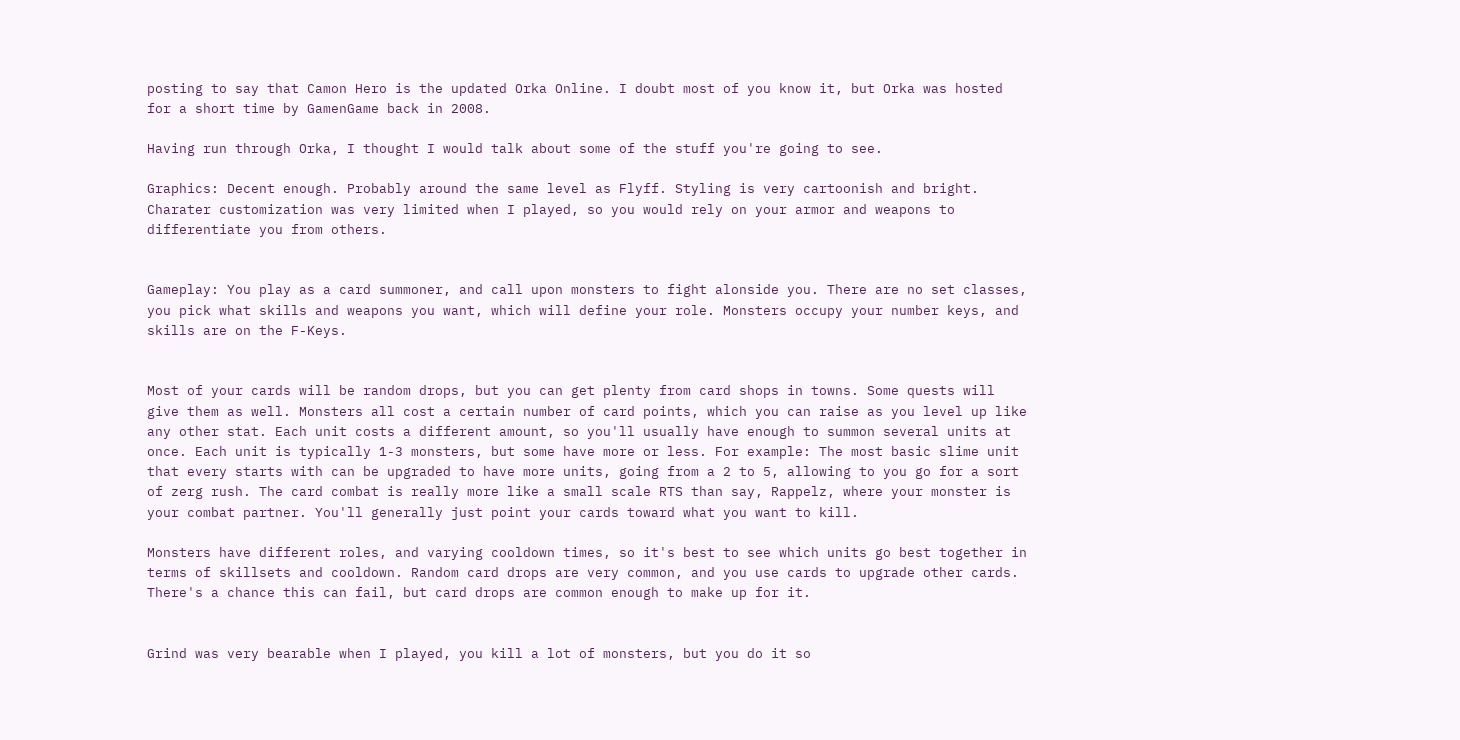posting to say that Camon Hero is the updated Orka Online. I doubt most of you know it, but Orka was hosted for a short time by GamenGame back in 2008.

Having run through Orka, I thought I would talk about some of the stuff you're going to see.

Graphics: Decent enough. Probably around the same level as Flyff. Styling is very cartoonish and bright. Charater customization was very limited when I played, so you would rely on your armor and weapons to differentiate you from others.


Gameplay: You play as a card summoner, and call upon monsters to fight alonside you. There are no set classes, you pick what skills and weapons you want, which will define your role. Monsters occupy your number keys, and skills are on the F-Keys.


Most of your cards will be random drops, but you can get plenty from card shops in towns. Some quests will give them as well. Monsters all cost a certain number of card points, which you can raise as you level up like any other stat. Each unit costs a different amount, so you'll usually have enough to summon several units at once. Each unit is typically 1-3 monsters, but some have more or less. For example: The most basic slime unit that every starts with can be upgraded to have more units, going from a 2 to 5, allowing to you go for a sort of zerg rush. The card combat is really more like a small scale RTS than say, Rappelz, where your monster is your combat partner. You'll generally just point your cards toward what you want to kill.

Monsters have different roles, and varying cooldown times, so it's best to see which units go best together in terms of skillsets and cooldown. Random card drops are very common, and you use cards to upgrade other cards. There's a chance this can fail, but card drops are common enough to make up for it.


Grind was very bearable when I played, you kill a lot of monsters, but you do it so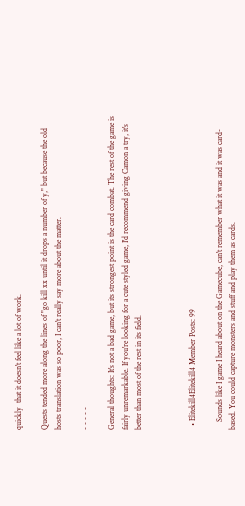quickly  that it doesn't feel like a lot of work.

Quests tended more along the lines of "go kill xx until it drops a number of y," but because the old hosts translation was so poor, I can't really say more about the matter.

- - - - -

General thoughts: It's not a bad game, but its strongest point is the card combat. The rest of the game is fairly unremarkable. If you're looking for a cute styled game, I'd recommend giving Camon a try, it's better than most of the rest in its field.



  • Elitekill4Elitekill4 Member Posts: 99

    Sounds like I game I heard about on the Gamecube, can't remember what it was and it was card-based. You could capture monsters and stuff and play them as cards.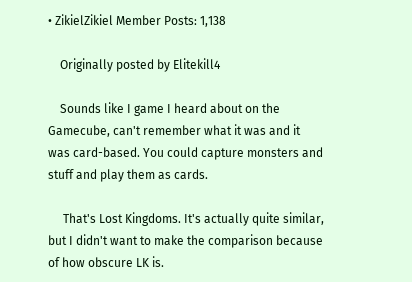• ZikielZikiel Member Posts: 1,138

    Originally posted by Elitekill4

    Sounds like I game I heard about on the Gamecube, can't remember what it was and it was card-based. You could capture monsters and stuff and play them as cards.

     That's Lost Kingdoms. It's actually quite similar, but I didn't want to make the comparison because of how obscure LK is.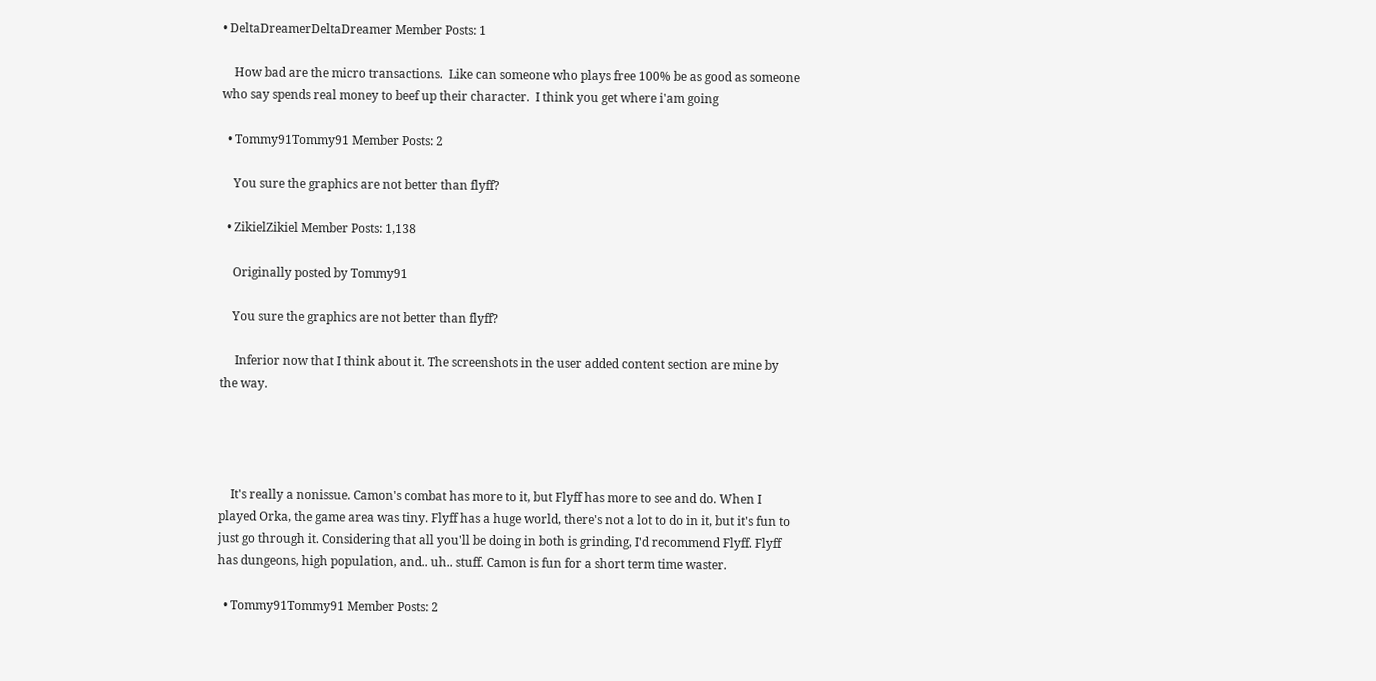• DeltaDreamerDeltaDreamer Member Posts: 1

    How bad are the micro transactions.  Like can someone who plays free 100% be as good as someone who say spends real money to beef up their character.  I think you get where i'am going

  • Tommy91Tommy91 Member Posts: 2

    You sure the graphics are not better than flyff?

  • ZikielZikiel Member Posts: 1,138

    Originally posted by Tommy91

    You sure the graphics are not better than flyff?

     Inferior now that I think about it. The screenshots in the user added content section are mine by the way.




    It's really a nonissue. Camon's combat has more to it, but Flyff has more to see and do. When I played Orka, the game area was tiny. Flyff has a huge world, there's not a lot to do in it, but it's fun to just go through it. Considering that all you'll be doing in both is grinding, I'd recommend Flyff. Flyff has dungeons, high population, and.. uh.. stuff. Camon is fun for a short term time waster.

  • Tommy91Tommy91 Member Posts: 2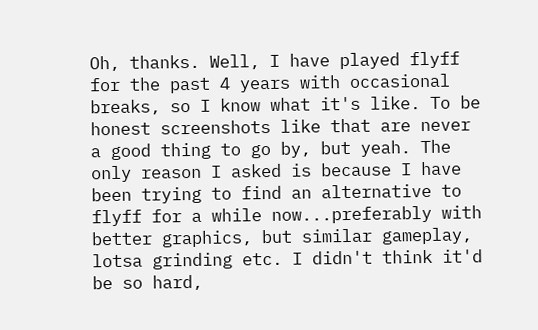Oh, thanks. Well, I have played flyff for the past 4 years with occasional breaks, so I know what it's like. To be honest screenshots like that are never a good thing to go by, but yeah. The only reason I asked is because I have been trying to find an alternative to flyff for a while now...preferably with better graphics, but similar gameplay, lotsa grinding etc. I didn't think it'd be so hard,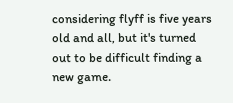considering flyff is five years old and all, but it's turned out to be difficult finding a new game.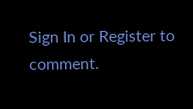Sign In or Register to comment.